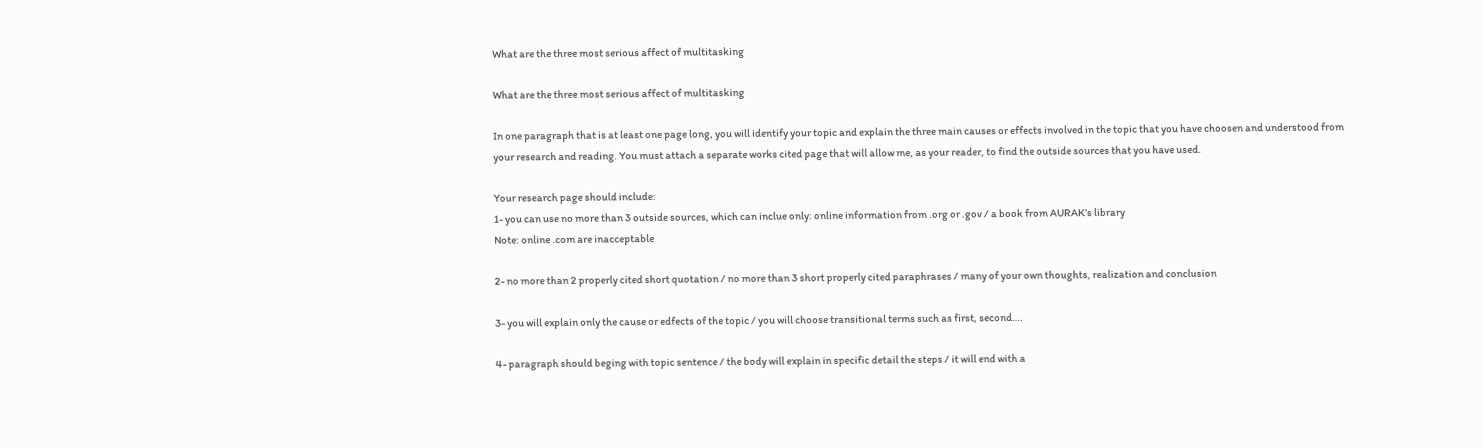What are the three most serious affect of multitasking

What are the three most serious affect of multitasking

In one paragraph that is at least one page long, you will identify your topic and explain the three main causes or effects involved in the topic that you have choosen and understood from your research and reading. You must attach a separate works cited page that will allow me, as your reader, to find the outside sources that you have used.

Your research page should include:
1- you can use no more than 3 outside sources, which can inclue only: online information from .org or .gov / a book from AURAK’s library
Note: online .com are inacceptable

2- no more than 2 properly cited short quotation / no more than 3 short properly cited paraphrases / many of your own thoughts, realization and conclusion

3- you will explain only the cause or edfects of the topic / you will choose transitional terms such as first, second….

4- paragraph should beging with topic sentence / the body will explain in specific detail the steps / it will end with a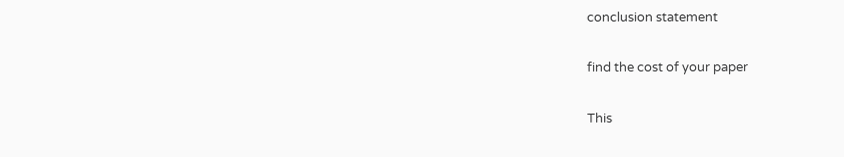conclusion statement

find the cost of your paper

This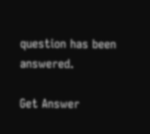question has been answered.

Get Answer